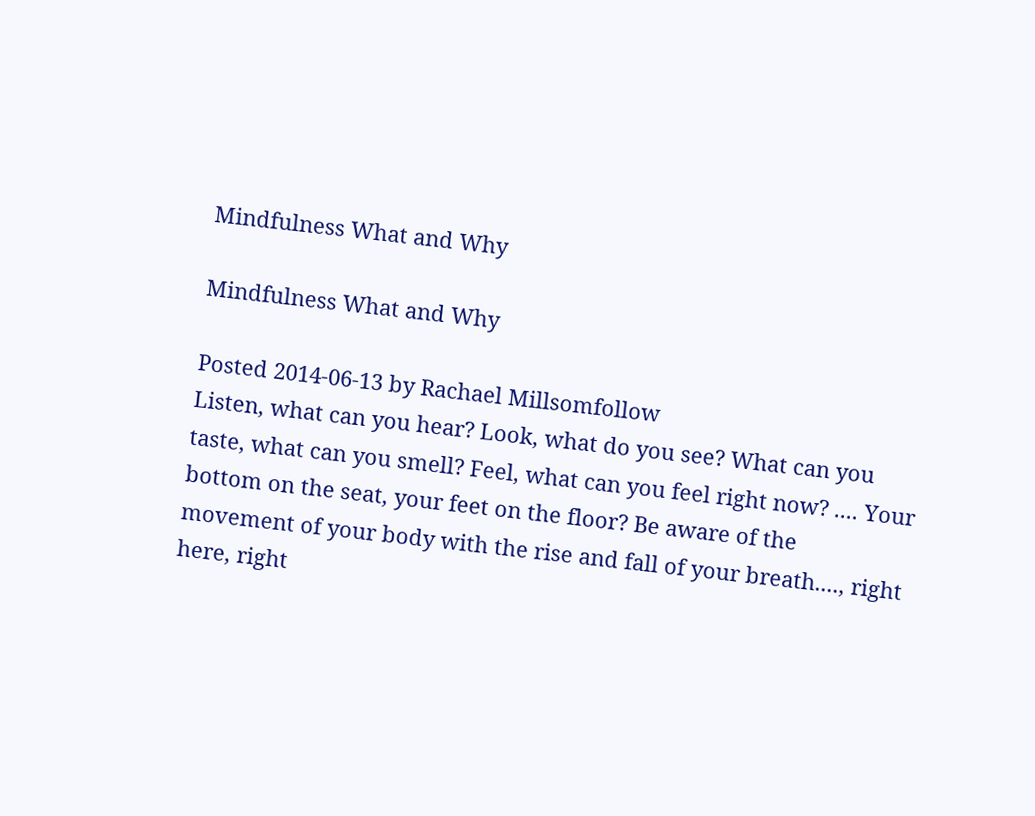Mindfulness What and Why

Mindfulness What and Why

Posted 2014-06-13 by Rachael Millsomfollow
Listen, what can you hear? Look, what do you see? What can you taste, what can you smell? Feel, what can you feel right now? .... Your bottom on the seat, your feet on the floor? Be aware of the movement of your body with the rise and fall of your breath...., right here, right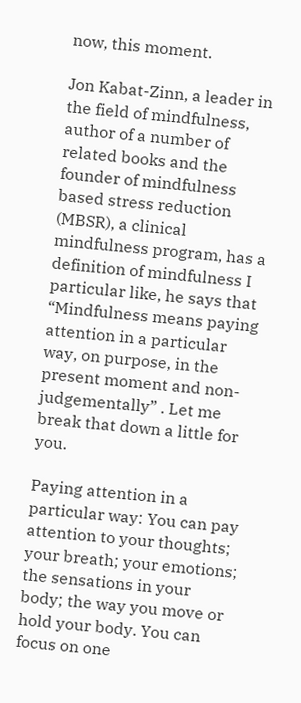now, this moment.

Jon Kabat-Zinn, a leader in the field of mindfulness, author of a number of related books and the founder of mindfulness based stress reduction (MBSR), a clinical mindfulness program, has a definition of mindfulness I particular like, he says that “Mindfulness means paying attention in a particular way, on purpose, in the present moment and non-judgementally” . Let me break that down a little for you.

Paying attention in a particular way: You can pay attention to your thoughts; your breath; your emotions; the sensations in your body; the way you move or hold your body. You can focus on one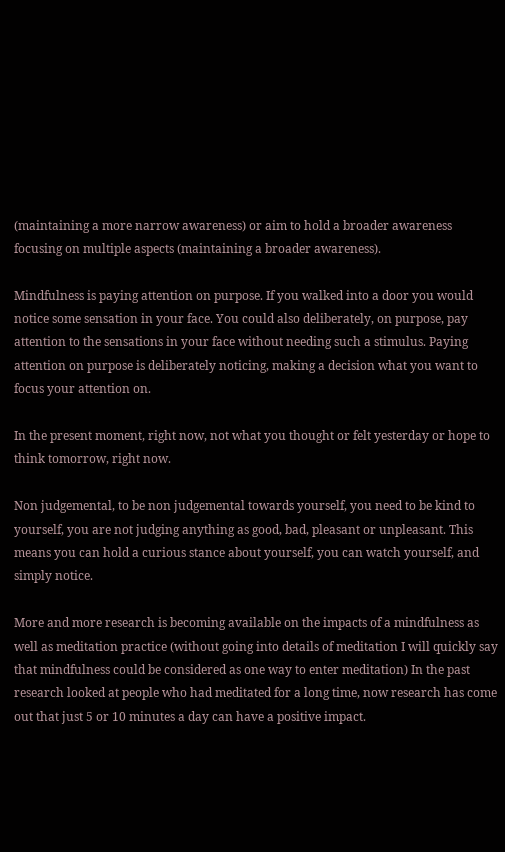(maintaining a more narrow awareness) or aim to hold a broader awareness focusing on multiple aspects (maintaining a broader awareness).

Mindfulness is paying attention on purpose. If you walked into a door you would notice some sensation in your face. You could also deliberately, on purpose, pay attention to the sensations in your face without needing such a stimulus. Paying attention on purpose is deliberately noticing, making a decision what you want to focus your attention on.

In the present moment, right now, not what you thought or felt yesterday or hope to think tomorrow, right now.

Non judgemental, to be non judgemental towards yourself, you need to be kind to yourself, you are not judging anything as good, bad, pleasant or unpleasant. This means you can hold a curious stance about yourself, you can watch yourself, and simply notice.

More and more research is becoming available on the impacts of a mindfulness as well as meditation practice (without going into details of meditation I will quickly say that mindfulness could be considered as one way to enter meditation) In the past research looked at people who had meditated for a long time, now research has come out that just 5 or 10 minutes a day can have a positive impact.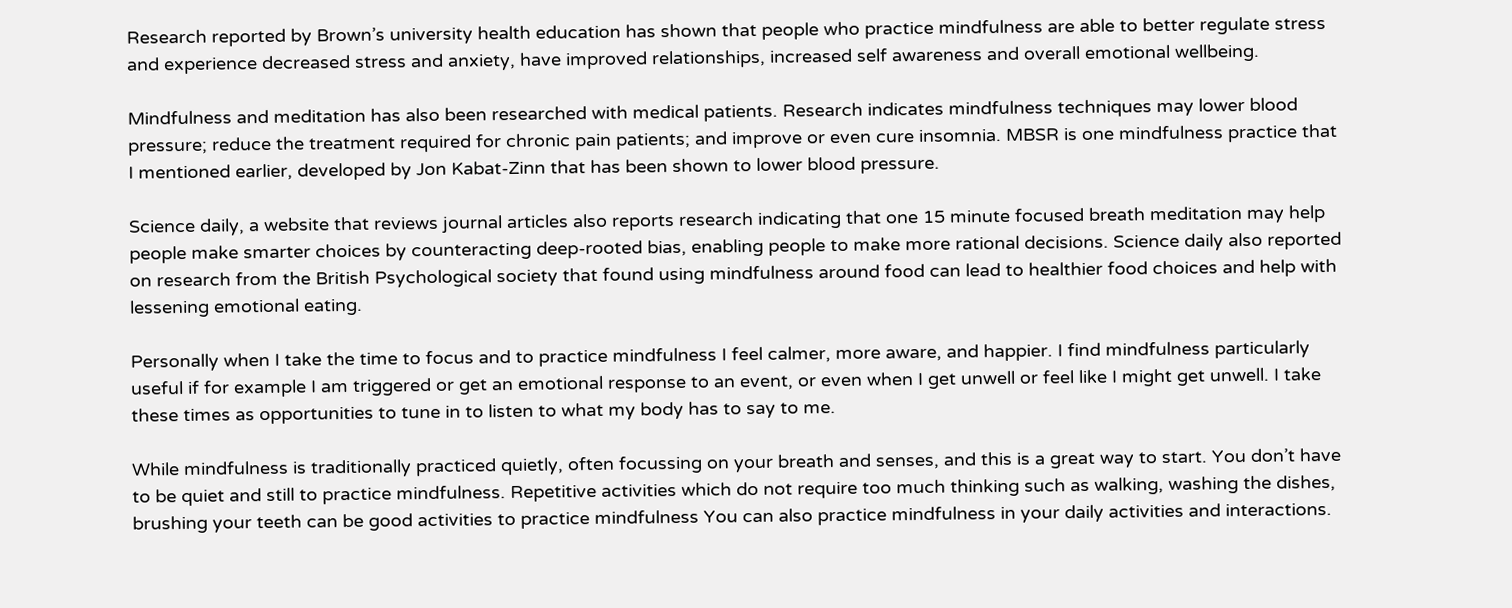Research reported by Brown’s university health education has shown that people who practice mindfulness are able to better regulate stress and experience decreased stress and anxiety, have improved relationships, increased self awareness and overall emotional wellbeing.

Mindfulness and meditation has also been researched with medical patients. Research indicates mindfulness techniques may lower blood pressure; reduce the treatment required for chronic pain patients; and improve or even cure insomnia. MBSR is one mindfulness practice that I mentioned earlier, developed by Jon Kabat-Zinn that has been shown to lower blood pressure.

Science daily, a website that reviews journal articles also reports research indicating that one 15 minute focused breath meditation may help people make smarter choices by counteracting deep-rooted bias, enabling people to make more rational decisions. Science daily also reported on research from the British Psychological society that found using mindfulness around food can lead to healthier food choices and help with lessening emotional eating.

Personally when I take the time to focus and to practice mindfulness I feel calmer, more aware, and happier. I find mindfulness particularly useful if for example I am triggered or get an emotional response to an event, or even when I get unwell or feel like I might get unwell. I take these times as opportunities to tune in to listen to what my body has to say to me.

While mindfulness is traditionally practiced quietly, often focussing on your breath and senses, and this is a great way to start. You don’t have to be quiet and still to practice mindfulness. Repetitive activities which do not require too much thinking such as walking, washing the dishes, brushing your teeth can be good activities to practice mindfulness You can also practice mindfulness in your daily activities and interactions.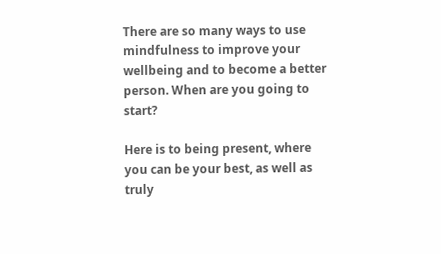There are so many ways to use mindfulness to improve your wellbeing and to become a better person. When are you going to start?

Here is to being present, where you can be your best, as well as truly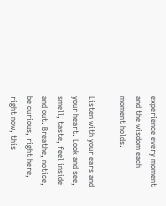experience every moment and the wisdom each moment holds.

Listen with your ears and your heart. Look and see, smell, taste, feel inside and out. Breathe, notice, be curious, right here, right now, this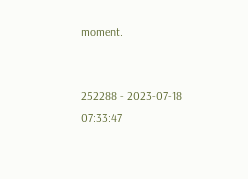moment.


252288 - 2023-07-18 07:33:47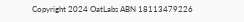Copyright 2024 OatLabs ABN 18113479226